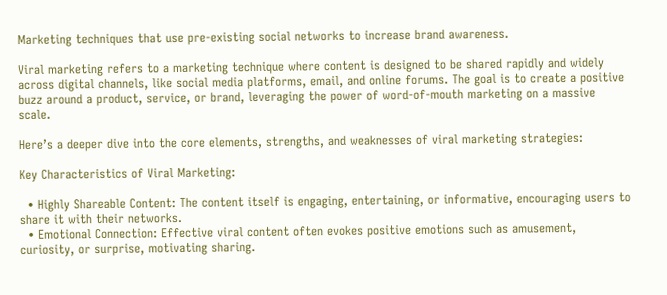Marketing techniques that use pre-existing social networks to increase brand awareness.

Viral marketing refers to a marketing technique where content is designed to be shared rapidly and widely across digital channels, like social media platforms, email, and online forums. The goal is to create a positive buzz around a product, service, or brand, leveraging the power of word-of-mouth marketing on a massive scale.

Here’s a deeper dive into the core elements, strengths, and weaknesses of viral marketing strategies:

Key Characteristics of Viral Marketing:

  • Highly Shareable Content: The content itself is engaging, entertaining, or informative, encouraging users to share it with their networks.
  • Emotional Connection: Effective viral content often evokes positive emotions such as amusement, curiosity, or surprise, motivating sharing.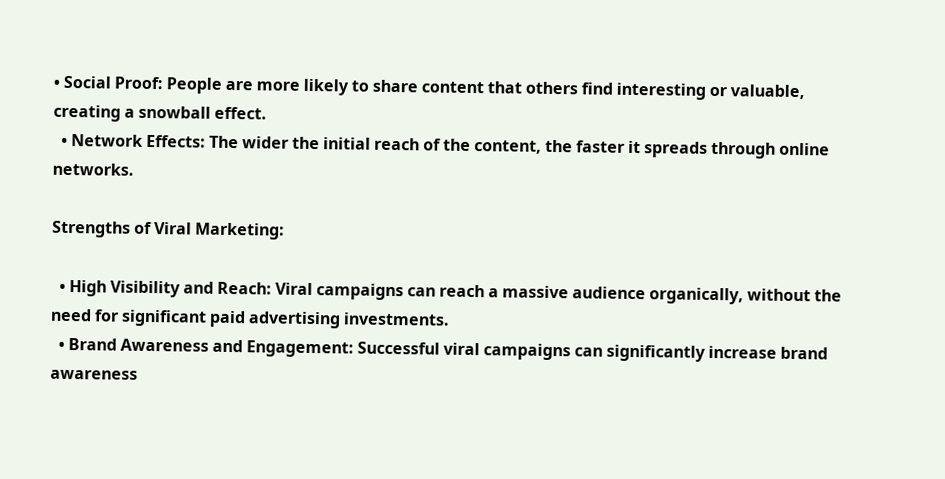• Social Proof: People are more likely to share content that others find interesting or valuable, creating a snowball effect.
  • Network Effects: The wider the initial reach of the content, the faster it spreads through online networks.

Strengths of Viral Marketing:

  • High Visibility and Reach: Viral campaigns can reach a massive audience organically, without the need for significant paid advertising investments.
  • Brand Awareness and Engagement: Successful viral campaigns can significantly increase brand awareness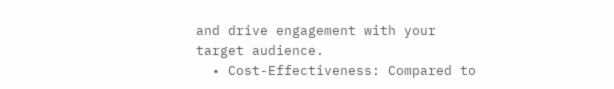and drive engagement with your target audience.
  • Cost-Effectiveness: Compared to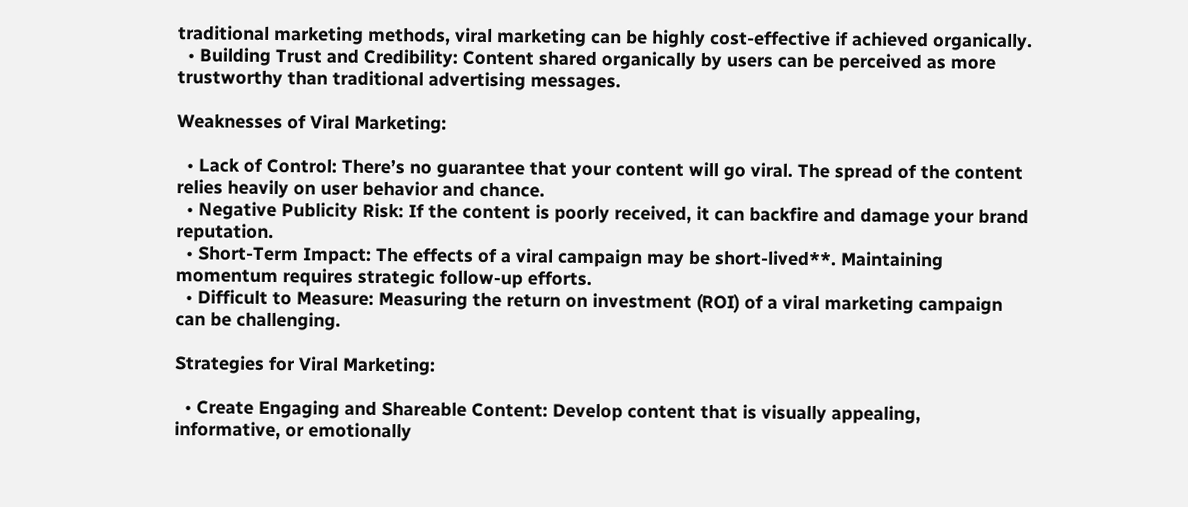traditional marketing methods, viral marketing can be highly cost-effective if achieved organically.
  • Building Trust and Credibility: Content shared organically by users can be perceived as more trustworthy than traditional advertising messages.

Weaknesses of Viral Marketing:

  • Lack of Control: There’s no guarantee that your content will go viral. The spread of the content relies heavily on user behavior and chance.
  • Negative Publicity Risk: If the content is poorly received, it can backfire and damage your brand reputation.
  • Short-Term Impact: The effects of a viral campaign may be short-lived**. Maintaining momentum requires strategic follow-up efforts.
  • Difficult to Measure: Measuring the return on investment (ROI) of a viral marketing campaign can be challenging.

Strategies for Viral Marketing:

  • Create Engaging and Shareable Content: Develop content that is visually appealing, informative, or emotionally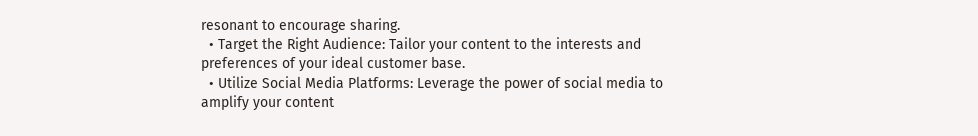resonant to encourage sharing.
  • Target the Right Audience: Tailor your content to the interests and preferences of your ideal customer base.
  • Utilize Social Media Platforms: Leverage the power of social media to amplify your content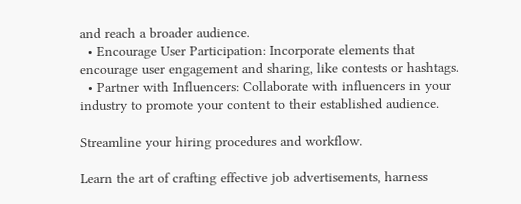and reach a broader audience.
  • Encourage User Participation: Incorporate elements that encourage user engagement and sharing, like contests or hashtags.
  • Partner with Influencers: Collaborate with influencers in your industry to promote your content to their established audience.

Streamline your hiring procedures and workflow.

Learn the art of crafting effective job advertisements, harness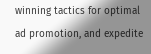winning tactics for optimal ad promotion, and expedite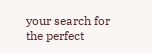your search for the perfect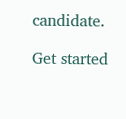candidate.

Get started